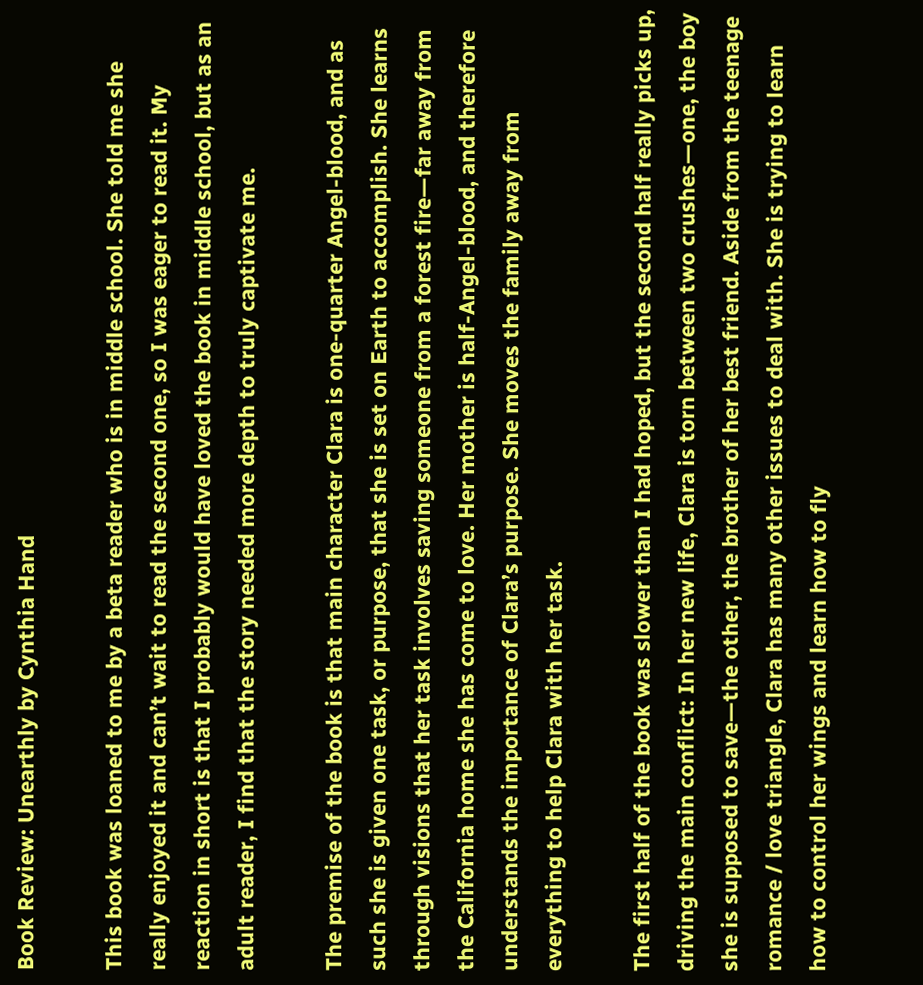Book Review: Unearthly by Cynthia Hand

This book was loaned to me by a beta reader who is in middle school. She told me she really enjoyed it and can’t wait to read the second one, so I was eager to read it. My reaction in short is that I probably would have loved the book in middle school, but as an adult reader, I find that the story needed more depth to truly captivate me.

The premise of the book is that main character Clara is one-quarter Angel-blood, and as such she is given one task, or purpose, that she is set on Earth to accomplish. She learns through visions that her task involves saving someone from a forest fire—far away from the California home she has come to love. Her mother is half-Angel-blood, and therefore understands the importance of Clara’s purpose. She moves the family away from everything to help Clara with her task.

The first half of the book was slower than I had hoped, but the second half really picks up, driving the main conflict: In her new life, Clara is torn between two crushes—one, the boy she is supposed to save—the other, the brother of her best friend. Aside from the teenage romance / love triangle, Clara has many other issues to deal with. She is trying to learn how to control her wings and learn how to fly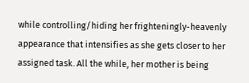while controlling/hiding her frighteningly-heavenly appearance that intensifies as she gets closer to her assigned task. All the while, her mother is being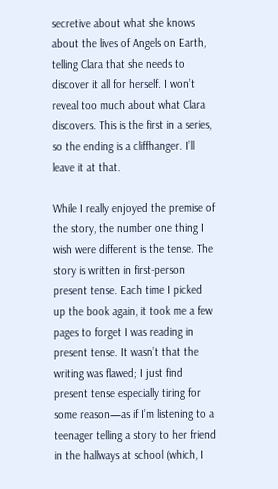secretive about what she knows about the lives of Angels on Earth, telling Clara that she needs to discover it all for herself. I won’t reveal too much about what Clara discovers. This is the first in a series, so the ending is a cliffhanger. I’ll leave it at that.

While I really enjoyed the premise of the story, the number one thing I wish were different is the tense. The story is written in first-person present tense. Each time I picked up the book again, it took me a few pages to forget I was reading in present tense. It wasn’t that the writing was flawed; I just find present tense especially tiring for some reason—as if I’m listening to a teenager telling a story to her friend in the hallways at school (which, I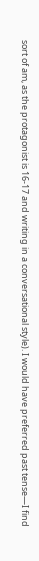sort of am, as the protagonist is 16-17 and writing in a conversational style). I would have preferred past tense—I find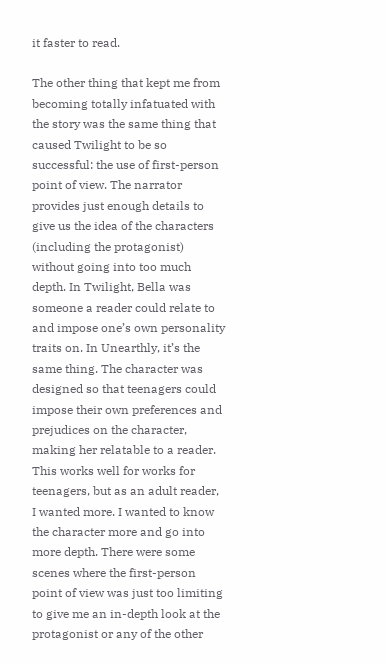it faster to read.

The other thing that kept me from becoming totally infatuated with the story was the same thing that caused Twilight to be so successful: the use of first-person point of view. The narrator provides just enough details to give us the idea of the characters (including the protagonist) without going into too much depth. In Twilight, Bella was someone a reader could relate to and impose one’s own personality traits on. In Unearthly, it’s the same thing. The character was designed so that teenagers could impose their own preferences and prejudices on the character, making her relatable to a reader. This works well for works for teenagers, but as an adult reader, I wanted more. I wanted to know the character more and go into more depth. There were some scenes where the first-person point of view was just too limiting to give me an in-depth look at the protagonist or any of the other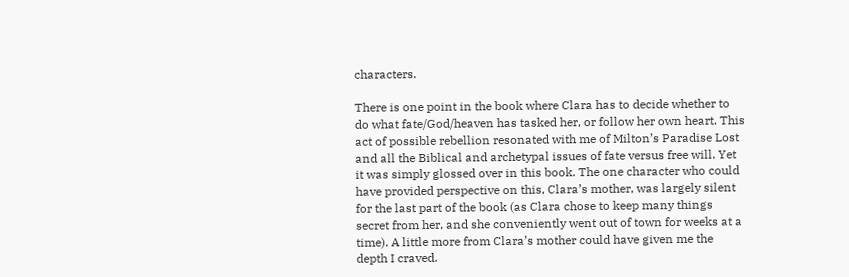characters.

There is one point in the book where Clara has to decide whether to do what fate/God/heaven has tasked her, or follow her own heart. This act of possible rebellion resonated with me of Milton’s Paradise Lost and all the Biblical and archetypal issues of fate versus free will. Yet it was simply glossed over in this book. The one character who could have provided perspective on this, Clara’s mother, was largely silent for the last part of the book (as Clara chose to keep many things secret from her, and she conveniently went out of town for weeks at a time). A little more from Clara’s mother could have given me the depth I craved.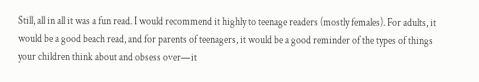Still, all in all it was a fun read. I would recommend it highly to teenage readers (mostly females). For adults, it would be a good beach read, and for parents of teenagers, it would be a good reminder of the types of things your children think about and obsess over—it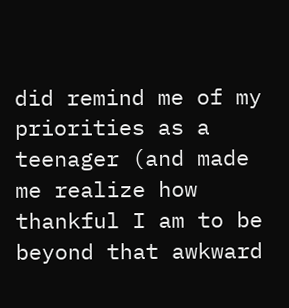did remind me of my priorities as a teenager (and made me realize how thankful I am to be beyond that awkward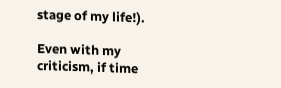stage of my life!).

Even with my criticism, if time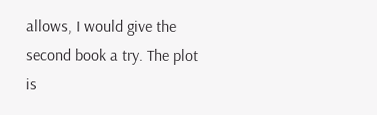allows, I would give the second book a try. The plot is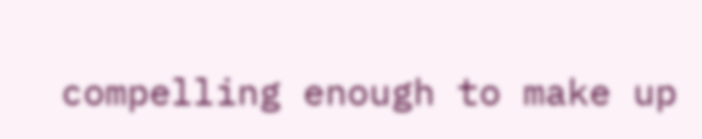compelling enough to make up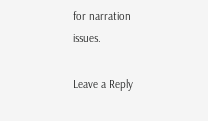for narration issues.

Leave a Reply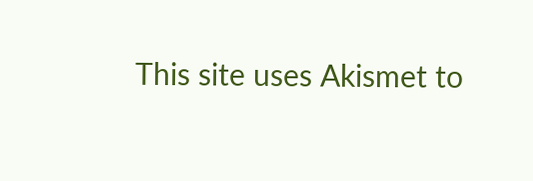This site uses Akismet to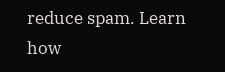reduce spam. Learn how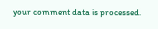your comment data is processed.